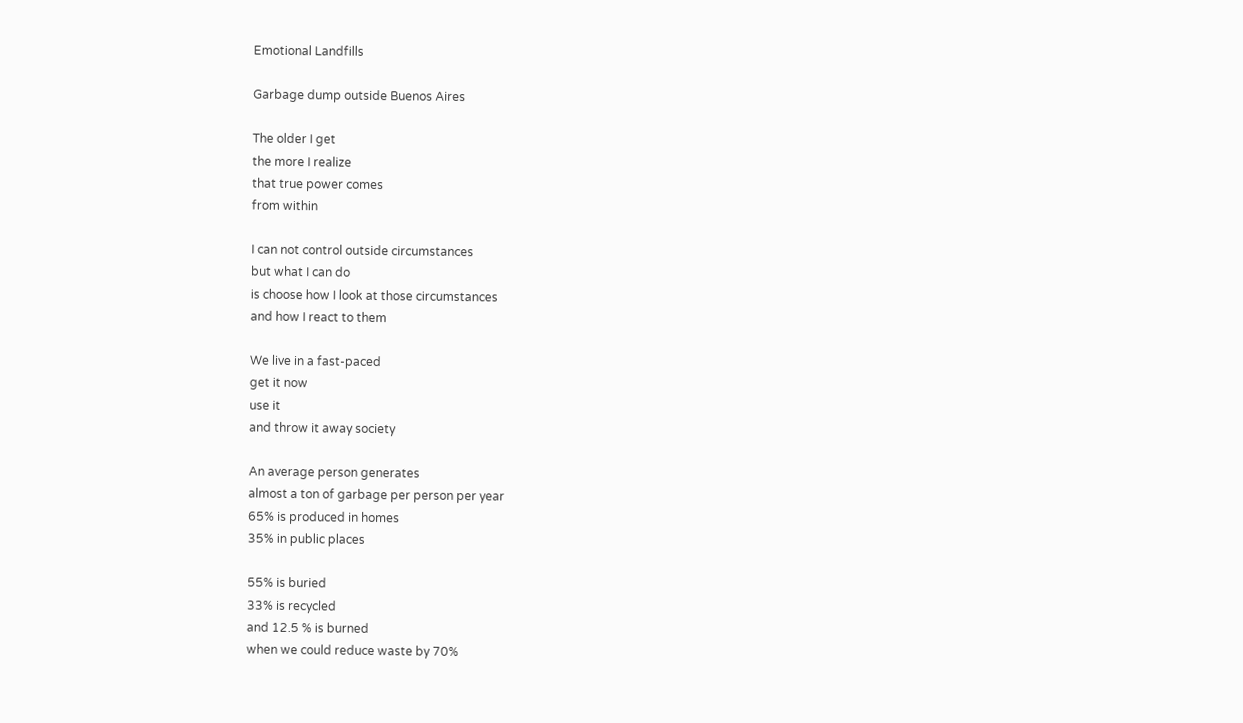Emotional Landfills

Garbage dump outside Buenos Aires

The older I get
the more I realize
that true power comes
from within

I can not control outside circumstances
but what I can do
is choose how I look at those circumstances
and how I react to them

We live in a fast-paced
get it now
use it
and throw it away society

An average person generates
almost a ton of garbage per person per year
65% is produced in homes
35% in public places

55% is buried
33% is recycled
and 12.5 % is burned
when we could reduce waste by 70%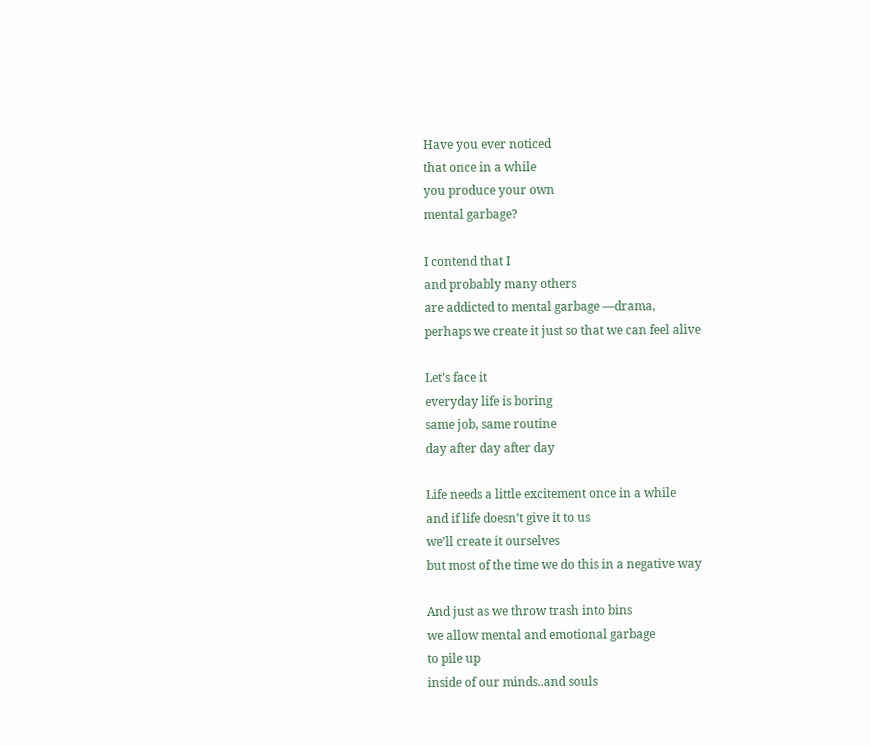Have you ever noticed
that once in a while
you produce your own
mental garbage?

I contend that I
and probably many others
are addicted to mental garbage —drama,
perhaps we create it just so that we can feel alive

Let’s face it
everyday life is boring
same job, same routine
day after day after day

Life needs a little excitement once in a while
and if life doesn’t give it to us
we’ll create it ourselves
but most of the time we do this in a negative way

And just as we throw trash into bins
we allow mental and emotional garbage
to pile up
inside of our minds..and souls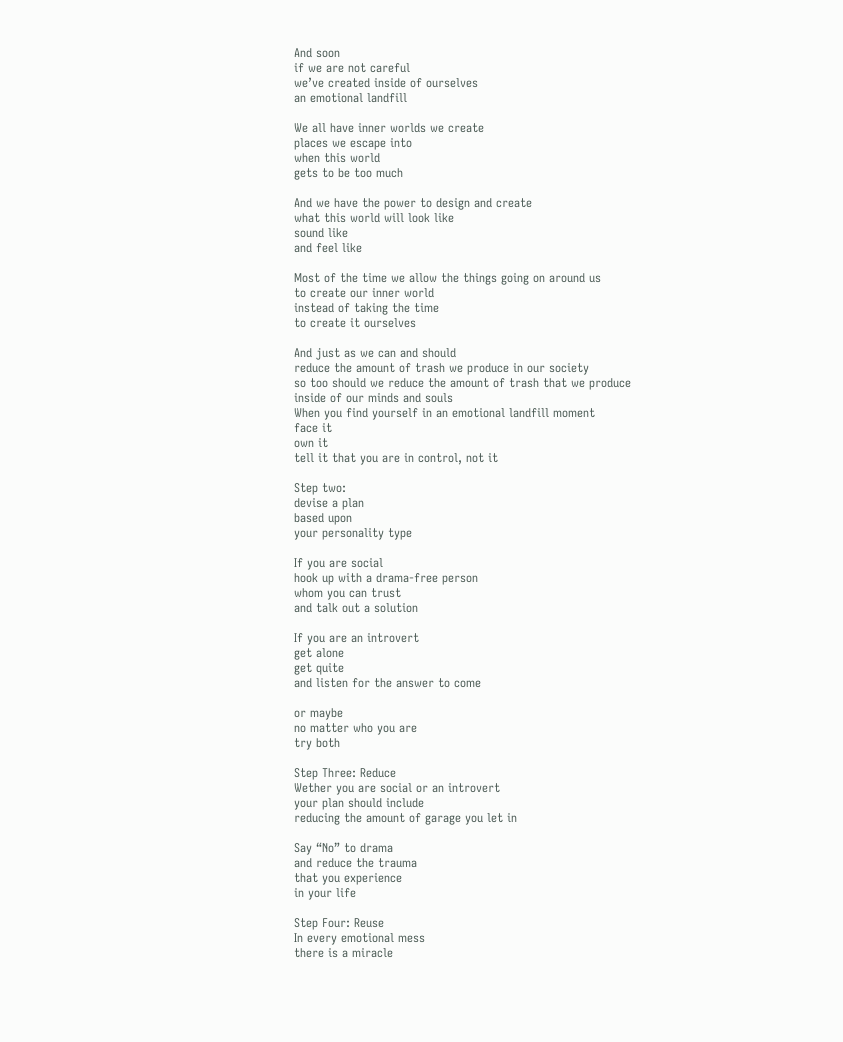And soon
if we are not careful
we’ve created inside of ourselves
an emotional landfill

We all have inner worlds we create
places we escape into
when this world
gets to be too much

And we have the power to design and create
what this world will look like
sound like
and feel like

Most of the time we allow the things going on around us
to create our inner world
instead of taking the time
to create it ourselves

And just as we can and should
reduce the amount of trash we produce in our society
so too should we reduce the amount of trash that we produce
inside of our minds and souls
When you find yourself in an emotional landfill moment
face it
own it
tell it that you are in control, not it

Step two:
devise a plan
based upon
your personality type

If you are social
hook up with a drama-free person
whom you can trust
and talk out a solution

If you are an introvert
get alone
get quite
and listen for the answer to come

or maybe
no matter who you are
try both

Step Three: Reduce
Wether you are social or an introvert
your plan should include
reducing the amount of garage you let in

Say “No” to drama
and reduce the trauma
that you experience
in your life

Step Four: Reuse
In every emotional mess
there is a miracle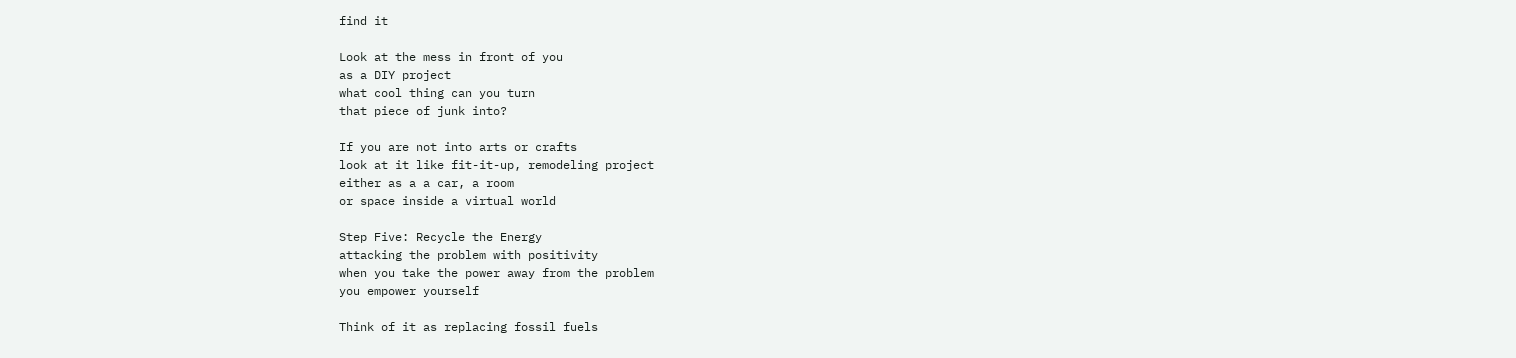find it

Look at the mess in front of you
as a DIY project
what cool thing can you turn
that piece of junk into?

If you are not into arts or crafts
look at it like fit-it-up, remodeling project
either as a a car, a room
or space inside a virtual world

Step Five: Recycle the Energy
attacking the problem with positivity
when you take the power away from the problem
you empower yourself

Think of it as replacing fossil fuels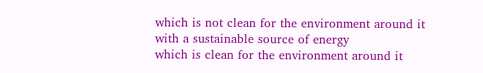which is not clean for the environment around it
with a sustainable source of energy
which is clean for the environment around it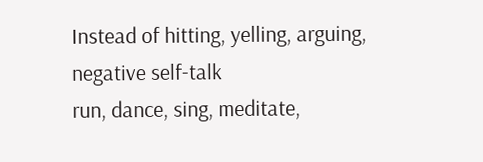Instead of hitting, yelling, arguing, negative self-talk
run, dance, sing, meditate,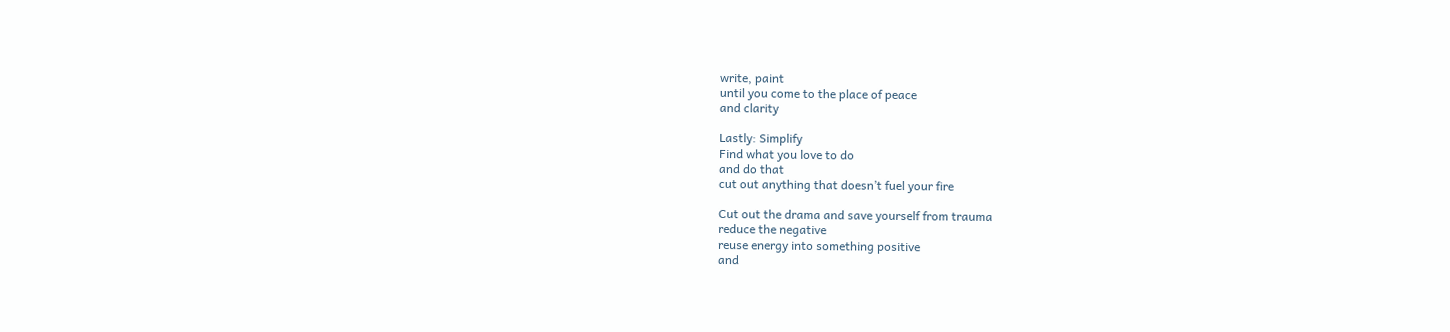write, paint
until you come to the place of peace
and clarity

Lastly: Simplify
Find what you love to do
and do that
cut out anything that doesn’t fuel your fire

Cut out the drama and save yourself from trauma
reduce the negative
reuse energy into something positive
and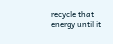recycle that energy until it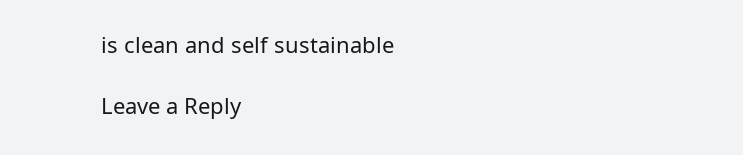is clean and self sustainable

Leave a Reply